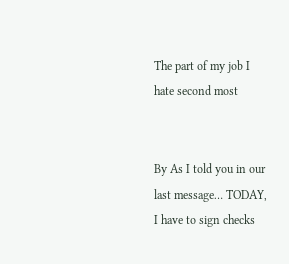The part of my job I hate second most


By As I told you in our last message… TODAY, I have to sign checks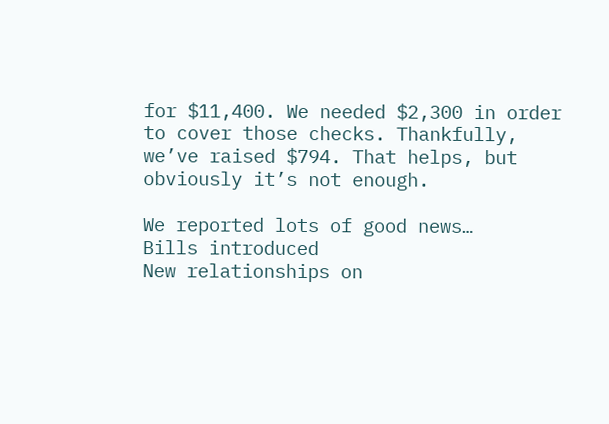for $11,400. We needed $2,300 in order to cover those checks. Thankfully, we’ve raised $794. That helps, but obviously it’s not enough.

We reported lots of good news…
Bills introduced
New relationships on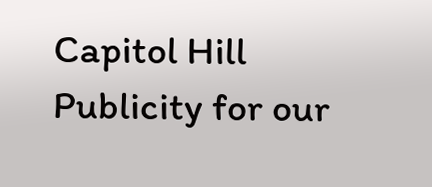Capitol Hill
Publicity for our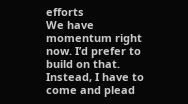efforts
We have momentum right now. I’d prefer to build on that. Instead, I have to come and plead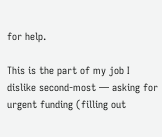for help.

This is the part of my job I dislike second-most — asking for urgent funding (filling out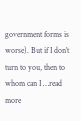government forms is worse). But if I don’t turn to you, then to whom can I …read more